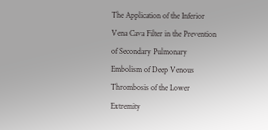The Application of the Inferior Vena Cava Filter in the Prevention of Secondary Pulmonary Embolism of Deep Venous Thrombosis of the Lower Extremity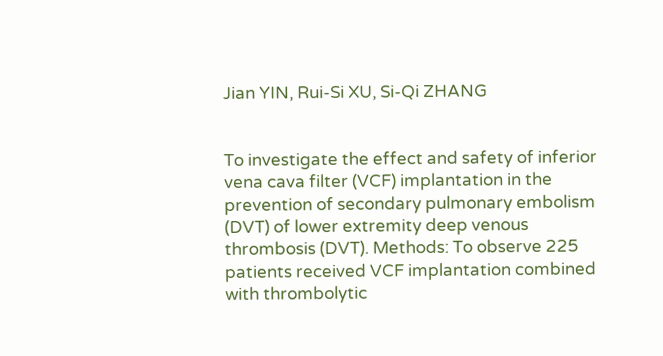Jian YIN, Rui-Si XU, Si-Qi ZHANG


To investigate the effect and safety of inferior vena cava filter (VCF) implantation in the prevention of secondary pulmonary embolism (DVT) of lower extremity deep venous thrombosis (DVT). Methods: To observe 225 patients received VCF implantation combined with thrombolytic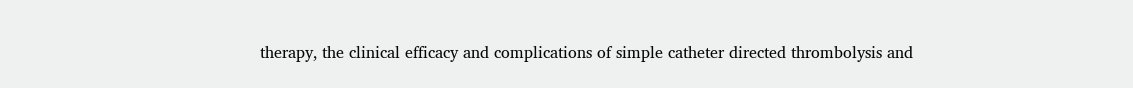therapy, the clinical efficacy and complications of simple catheter directed thrombolysis and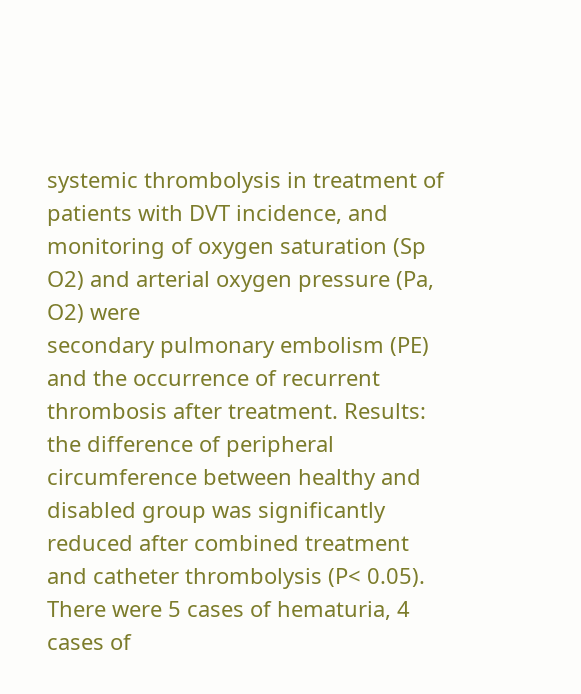systemic thrombolysis in treatment of patients with DVT incidence, and monitoring of oxygen saturation (Sp O2) and arterial oxygen pressure (Pa, O2) were
secondary pulmonary embolism (PE) and the occurrence of recurrent thrombosis after treatment. Results: the difference of peripheral circumference between healthy and disabled group was significantly reduced after combined treatment and catheter thrombolysis (P< 0.05). There were 5 cases of hematuria, 4 cases of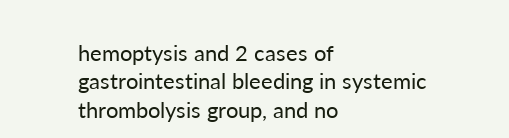hemoptysis and 2 cases of gastrointestinal bleeding in systemic thrombolysis group, and no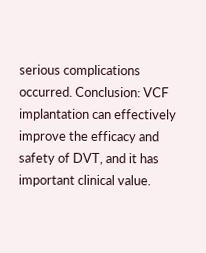serious complications occurred. Conclusion: VCF implantation can effectively improve the efficacy and safety of DVT, and it has important clinical value.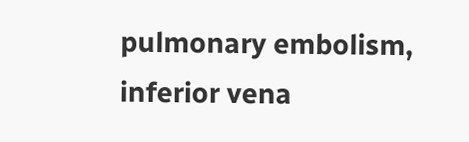pulmonary embolism, inferior vena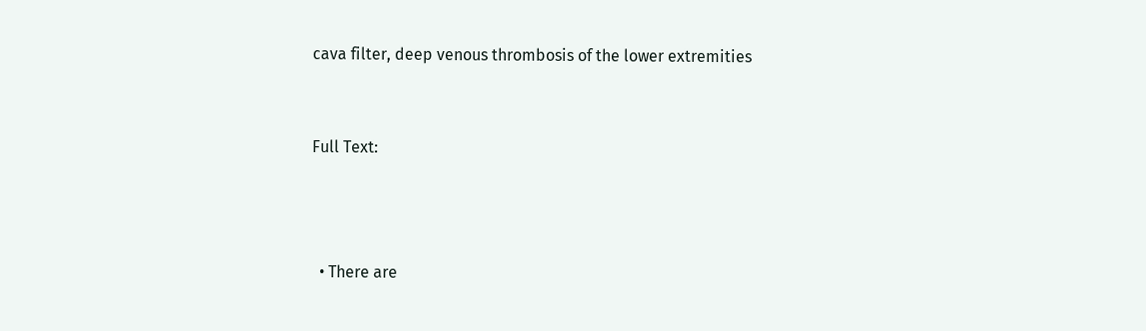cava filter, deep venous thrombosis of the lower extremities


Full Text:



  • There are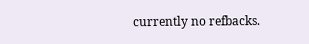currently no refbacks.